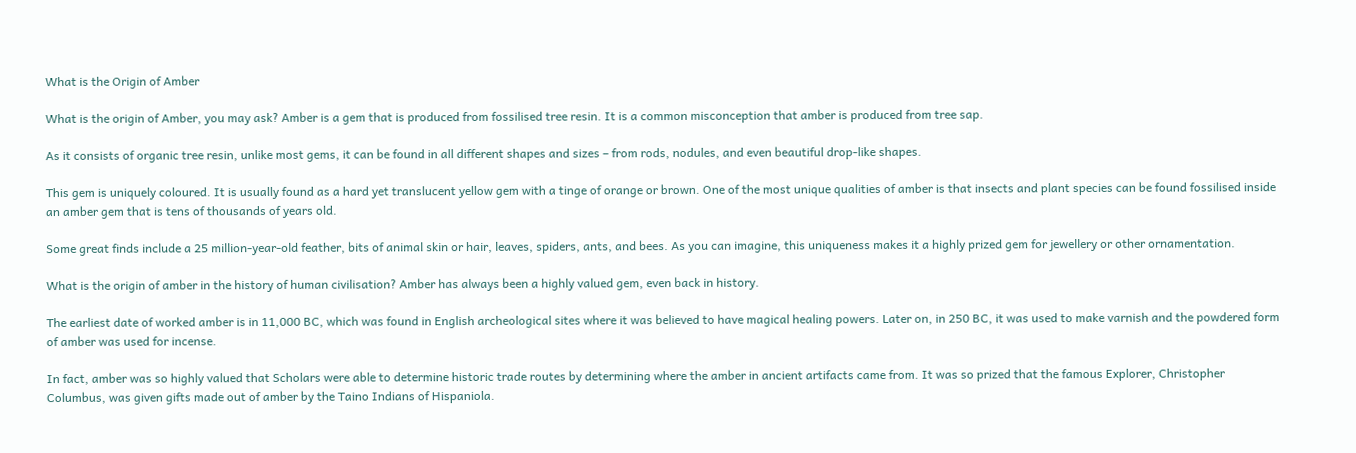What is the Origin of Amber

What is the origin of Amber, you may ask? Amber is a gem that is produced from fossilised tree resin. It is a common misconception that amber is produced from tree sap.

As it consists of organic tree resin, unlike most gems, it can be found in all different shapes and sizes – from rods, nodules, and even beautiful drop-like shapes.

This gem is uniquely coloured. It is usually found as a hard yet translucent yellow gem with a tinge of orange or brown. One of the most unique qualities of amber is that insects and plant species can be found fossilised inside an amber gem that is tens of thousands of years old.

Some great finds include a 25 million-year-old feather, bits of animal skin or hair, leaves, spiders, ants, and bees. As you can imagine, this uniqueness makes it a highly prized gem for jewellery or other ornamentation.

What is the origin of amber in the history of human civilisation? Amber has always been a highly valued gem, even back in history.

The earliest date of worked amber is in 11,000 BC, which was found in English archeological sites where it was believed to have magical healing powers. Later on, in 250 BC, it was used to make varnish and the powdered form of amber was used for incense.

In fact, amber was so highly valued that Scholars were able to determine historic trade routes by determining where the amber in ancient artifacts came from. It was so prized that the famous Explorer, Christopher Columbus, was given gifts made out of amber by the Taino Indians of Hispaniola.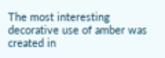The most interesting decorative use of amber was created in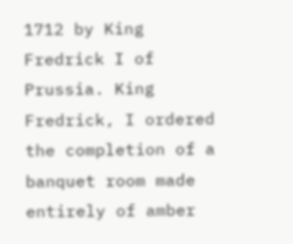1712 by King Fredrick I of Prussia. King Fredrick, I ordered the completion of a banquet room made entirely of amber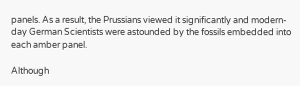panels. As a result, the Prussians viewed it significantly and modern-day German Scientists were astounded by the fossils embedded into each amber panel.

Although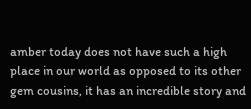amber today does not have such a high place in our world as opposed to its other gem cousins, it has an incredible story and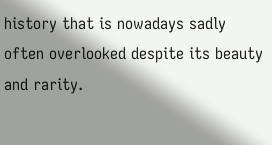history that is nowadays sadly often overlooked despite its beauty and rarity.